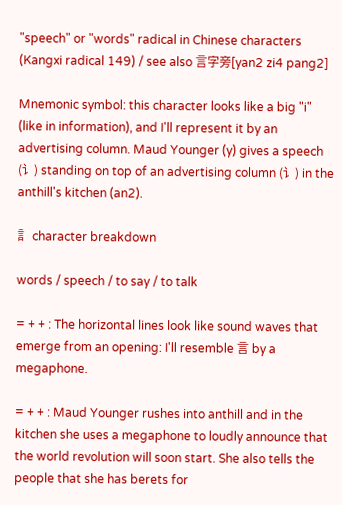"speech" or "words" radical in Chinese characters (Kangxi radical 149) / see also 言字旁[yan2 zi4 pang2]

Mnemonic symbol: this character looks like a big "i" (like in information), and I'll represent it by an advertising column. Maud Younger (y) gives a speech (讠) standing on top of an advertising column (讠) in the anthill's kitchen (an2).

訁 character breakdown

words / speech / to say / to talk

= + + : The horizontal lines look like sound waves that emerge from an opening: I'll resemble 言 by a megaphone.

= + + : Maud Younger rushes into anthill and in the kitchen she uses a megaphone to loudly announce that the world revolution will soon start. She also tells the people that she has berets for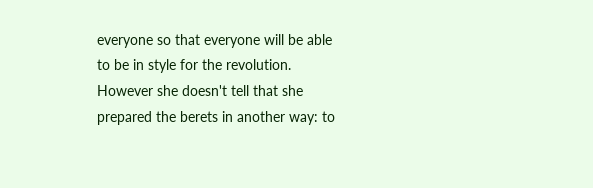everyone so that everyone will be able to be in style for the revolution. However she doesn't tell that she prepared the berets in another way: to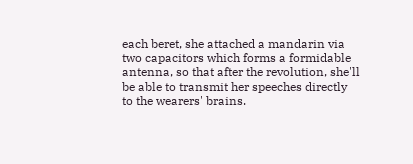each beret, she attached a mandarin via two capacitors which forms a formidable antenna, so that after the revolution, she'll be able to transmit her speeches directly to the wearers' brains.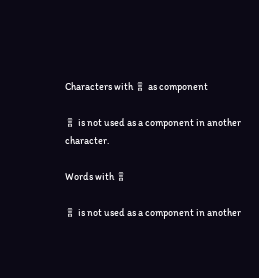Characters with 訁 as component

訁 is not used as a component in another character.

Words with 訁

訁 is not used as a component in another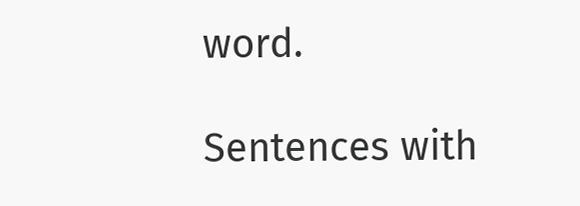word.

Sentences with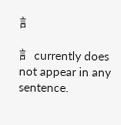訁

訁 currently does not appear in any sentence.